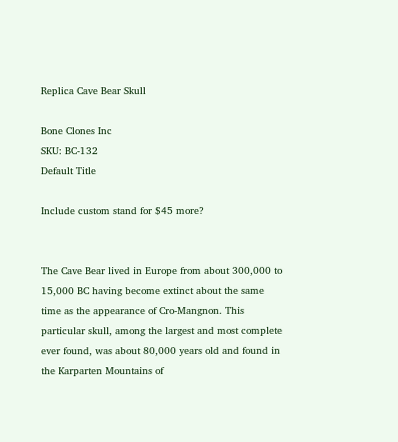Replica Cave Bear Skull

Bone Clones Inc
SKU: BC-132
Default Title

Include custom stand for $45 more?


The Cave Bear lived in Europe from about 300,000 to 15,000 BC having become extinct about the same time as the appearance of Cro-Mangnon. This particular skull, among the largest and most complete ever found, was about 80,000 years old and found in the Karparten Mountains of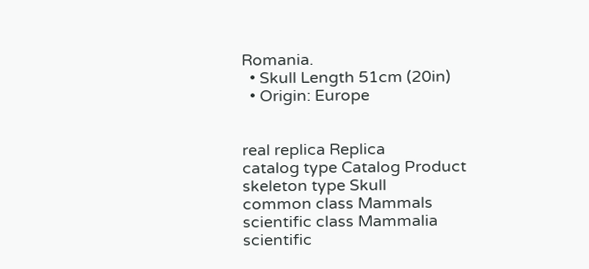Romania.
  • Skull Length 51cm (20in)
  • Origin: Europe


real replica Replica
catalog type Catalog Product
skeleton type Skull
common class Mammals
scientific class Mammalia
scientific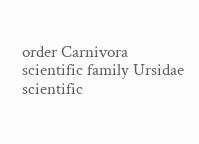order Carnivora
scientific family Ursidae
scientific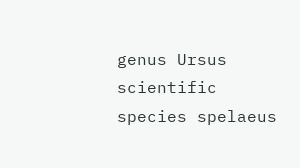genus Ursus
scientific species spelaeus